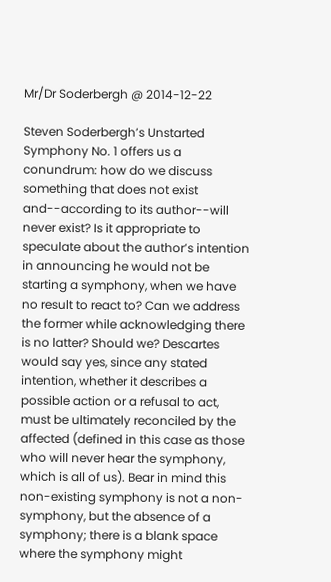Mr/Dr Soderbergh @ 2014-12-22

Steven Soderbergh’s Unstarted Symphony No. 1 offers us a conundrum: how do we discuss something that does not exist and--according to its author--will never exist? Is it appropriate to speculate about the author’s intention in announcing he would not be starting a symphony, when we have no result to react to? Can we address the former while acknowledging there is no latter? Should we? Descartes would say yes, since any stated intention, whether it describes a possible action or a refusal to act, must be ultimately reconciled by the affected (defined in this case as those who will never hear the symphony, which is all of us). Bear in mind this non-existing symphony is not a non-symphony, but the absence of a symphony; there is a blank space where the symphony might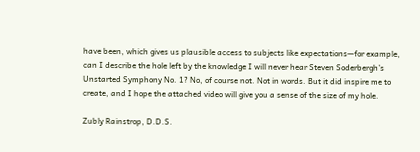have been, which gives us plausible access to subjects like expectations—for example, can I describe the hole left by the knowledge I will never hear Steven Soderbergh’s Unstarted Symphony No. 1? No, of course not. Not in words. But it did inspire me to create, and I hope the attached video will give you a sense of the size of my hole.

Zubly Rainstrop, D.D.S.